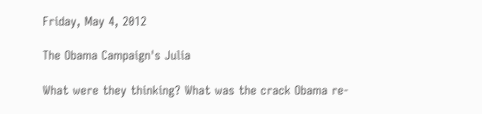Friday, May 4, 2012

The Obama Campaign's Julia

What were they thinking? What was the crack Obama re-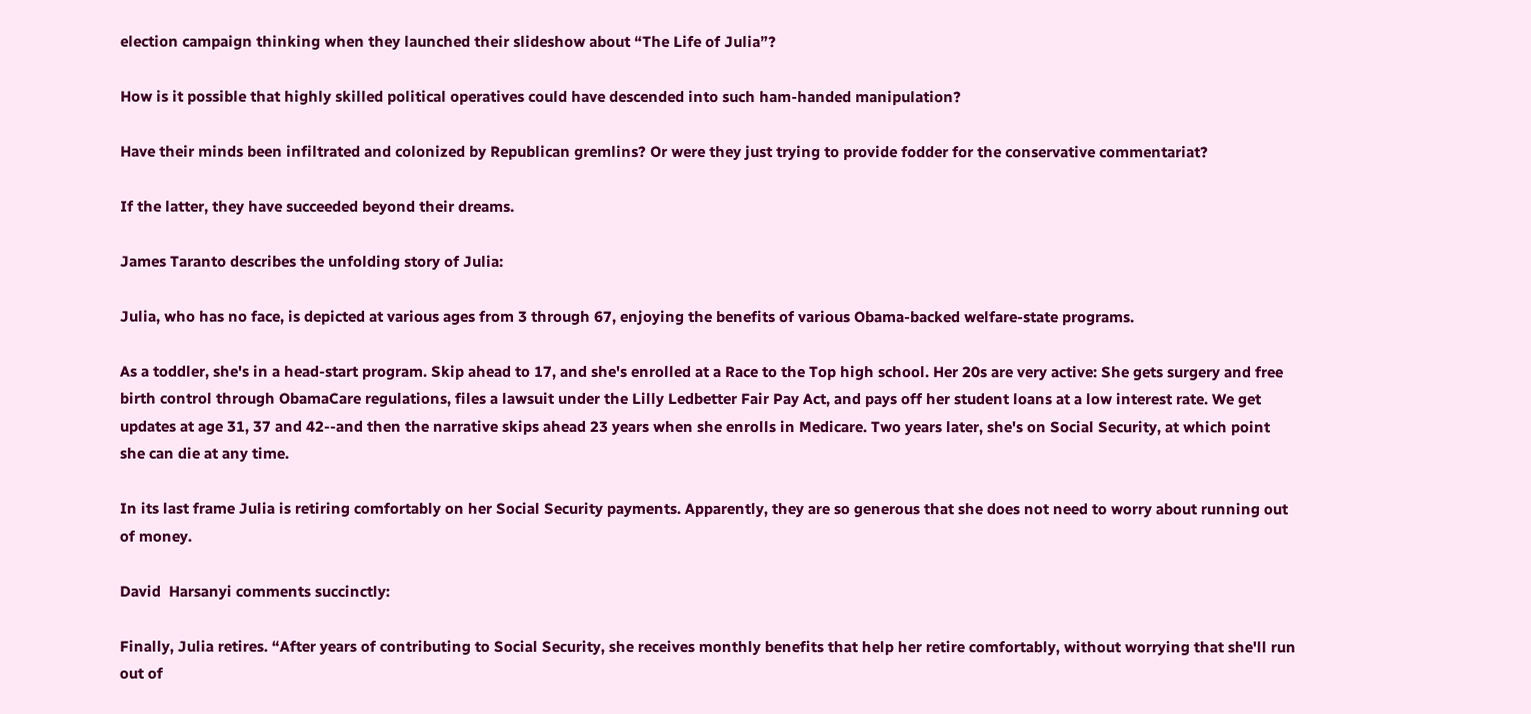election campaign thinking when they launched their slideshow about “The Life of Julia”?

How is it possible that highly skilled political operatives could have descended into such ham-handed manipulation?

Have their minds been infiltrated and colonized by Republican gremlins? Or were they just trying to provide fodder for the conservative commentariat?

If the latter, they have succeeded beyond their dreams.

James Taranto describes the unfolding story of Julia:

Julia, who has no face, is depicted at various ages from 3 through 67, enjoying the benefits of various Obama-backed welfare-state programs.

As a toddler, she's in a head-start program. Skip ahead to 17, and she's enrolled at a Race to the Top high school. Her 20s are very active: She gets surgery and free birth control through ObamaCare regulations, files a lawsuit under the Lilly Ledbetter Fair Pay Act, and pays off her student loans at a low interest rate. We get updates at age 31, 37 and 42--and then the narrative skips ahead 23 years when she enrolls in Medicare. Two years later, she's on Social Security, at which point she can die at any time.

In its last frame Julia is retiring comfortably on her Social Security payments. Apparently, they are so generous that she does not need to worry about running out of money.

David  Harsanyi comments succinctly:

Finally, Julia retires. “After years of contributing to Social Security, she receives monthly benefits that help her retire comfortably, without worrying that she'll run out of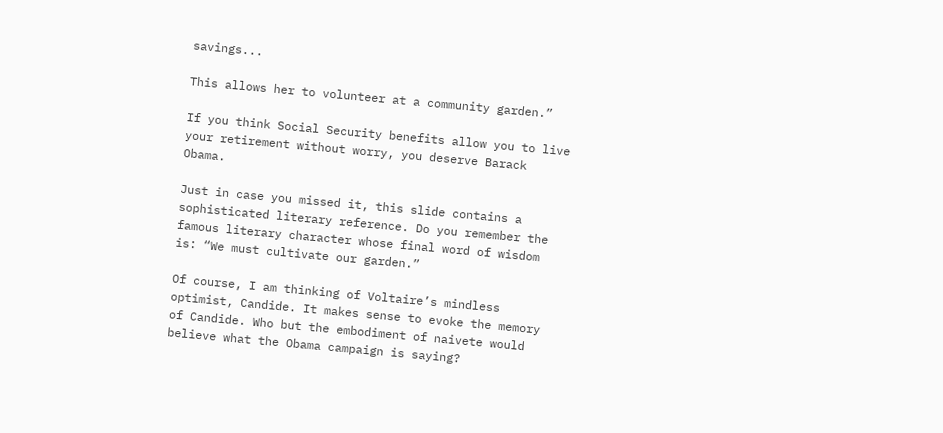savings...

This allows her to volunteer at a community garden.”

If you think Social Security benefits allow you to live your retirement without worry, you deserve Barack Obama.

Just in case you missed it, this slide contains a sophisticated literary reference. Do you remember the famous literary character whose final word of wisdom is: “We must cultivate our garden.”

Of course, I am thinking of Voltaire’s mindless optimist, Candide. It makes sense to evoke the memory of Candide. Who but the embodiment of naivete would believe what the Obama campaign is saying?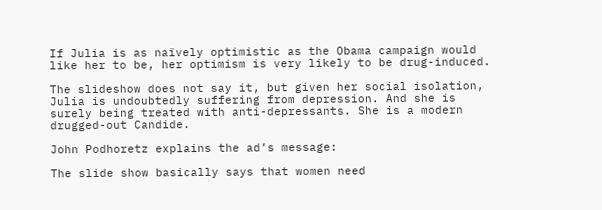If Julia is as naïvely optimistic as the Obama campaign would like her to be, her optimism is very likely to be drug-induced.

The slideshow does not say it, but given her social isolation, Julia is undoubtedly suffering from depression. And she is surely being treated with anti-depressants. She is a modern drugged-out Candide.

John Podhoretz explains the ad’s message:

The slide show basically says that women need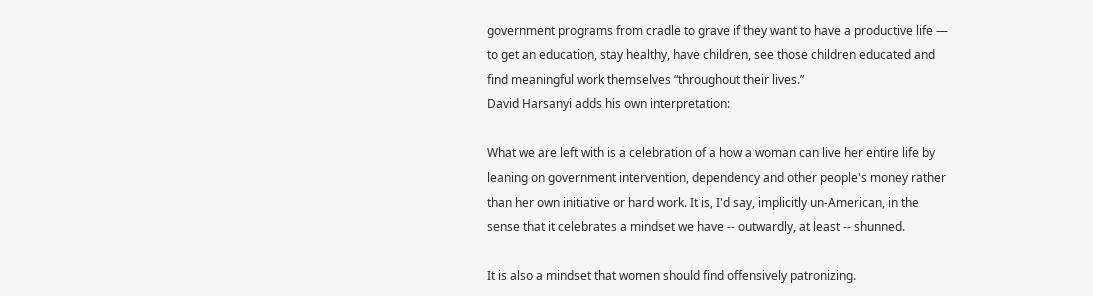government programs from cradle to grave if they want to have a productive life — to get an education, stay healthy, have children, see those children educated and find meaningful work themselves “throughout their lives.”
David Harsanyi adds his own interpretation:

What we are left with is a celebration of a how a woman can live her entire life by leaning on government intervention, dependency and other people's money rather than her own initiative or hard work. It is, I'd say, implicitly un-American, in the sense that it celebrates a mindset we have -- outwardly, at least -- shunned.

It is also a mindset that women should find offensively patronizing.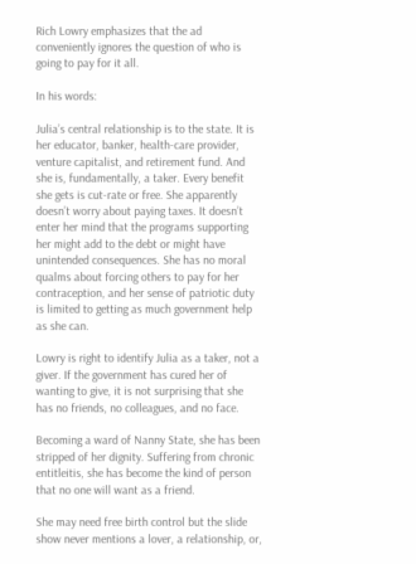Rich Lowry emphasizes that the ad conveniently ignores the question of who is going to pay for it all.

In his words:

Julia’s central relationship is to the state. It is her educator, banker, health-care provider, venture capitalist, and retirement fund. And she is, fundamentally, a taker. Every benefit she gets is cut-rate or free. She apparently doesn’t worry about paying taxes. It doesn’t enter her mind that the programs supporting her might add to the debt or might have unintended consequences. She has no moral qualms about forcing others to pay for her contraception, and her sense of patriotic duty is limited to getting as much government help as she can.

Lowry is right to identify Julia as a taker, not a giver. If the government has cured her of wanting to give, it is not surprising that she has no friends, no colleagues, and no face.

Becoming a ward of Nanny State, she has been stripped of her dignity. Suffering from chronic entitleitis, she has become the kind of person that no one will want as a friend.

She may need free birth control but the slide show never mentions a lover, a relationship, or,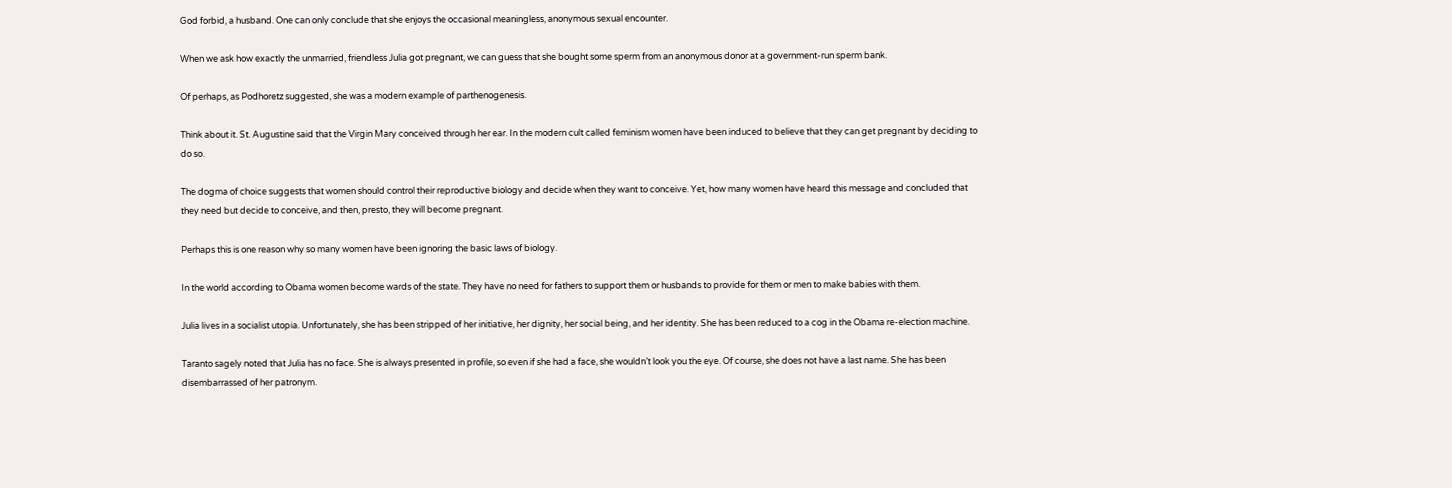God forbid, a husband. One can only conclude that she enjoys the occasional meaningless, anonymous sexual encounter.

When we ask how exactly the unmarried, friendless Julia got pregnant, we can guess that she bought some sperm from an anonymous donor at a government-run sperm bank.

Of perhaps, as Podhoretz suggested, she was a modern example of parthenogenesis.

Think about it. St. Augustine said that the Virgin Mary conceived through her ear. In the modern cult called feminism women have been induced to believe that they can get pregnant by deciding to do so.

The dogma of choice suggests that women should control their reproductive biology and decide when they want to conceive. Yet, how many women have heard this message and concluded that they need but decide to conceive, and then, presto, they will become pregnant.

Perhaps this is one reason why so many women have been ignoring the basic laws of biology.

In the world according to Obama women become wards of the state. They have no need for fathers to support them or husbands to provide for them or men to make babies with them.

Julia lives in a socialist utopia. Unfortunately, she has been stripped of her initiative, her dignity, her social being, and her identity. She has been reduced to a cog in the Obama re-election machine.

Taranto sagely noted that Julia has no face. She is always presented in profile, so even if she had a face, she wouldn’t look you the eye. Of course, she does not have a last name. She has been disembarrassed of her patronym.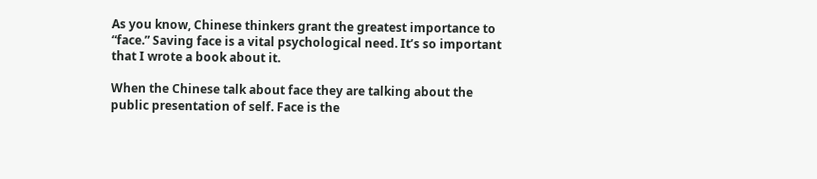As you know, Chinese thinkers grant the greatest importance to “face.” Saving face is a vital psychological need. It’s so important that I wrote a book about it.

When the Chinese talk about face they are talking about the public presentation of self. Face is the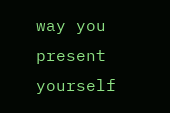way you present yourself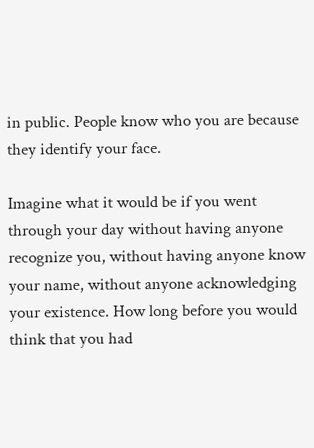in public. People know who you are because they identify your face.

Imagine what it would be if you went through your day without having anyone recognize you, without having anyone know your name, without anyone acknowledging your existence. How long before you would think that you had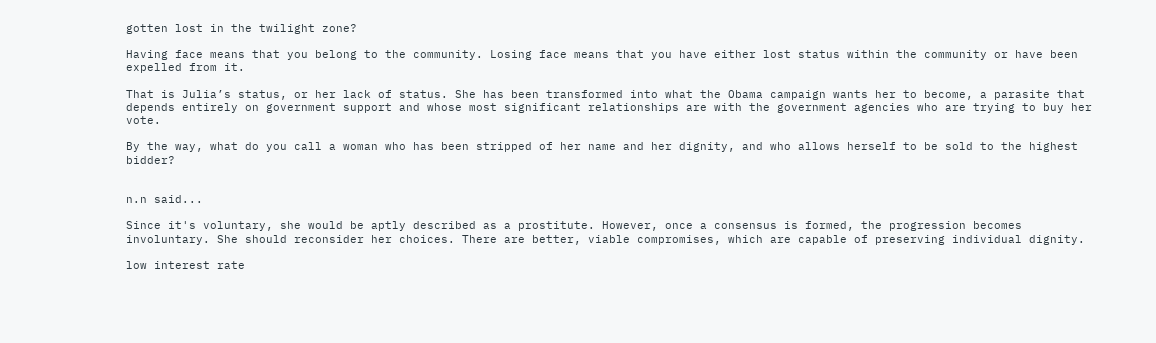gotten lost in the twilight zone?

Having face means that you belong to the community. Losing face means that you have either lost status within the community or have been expelled from it.

That is Julia’s status, or her lack of status. She has been transformed into what the Obama campaign wants her to become, a parasite that depends entirely on government support and whose most significant relationships are with the government agencies who are trying to buy her vote.

By the way, what do you call a woman who has been stripped of her name and her dignity, and who allows herself to be sold to the highest bidder?


n.n said...

Since it's voluntary, she would be aptly described as a prostitute. However, once a consensus is formed, the progression becomes involuntary. She should reconsider her choices. There are better, viable compromises, which are capable of preserving individual dignity.

low interest rate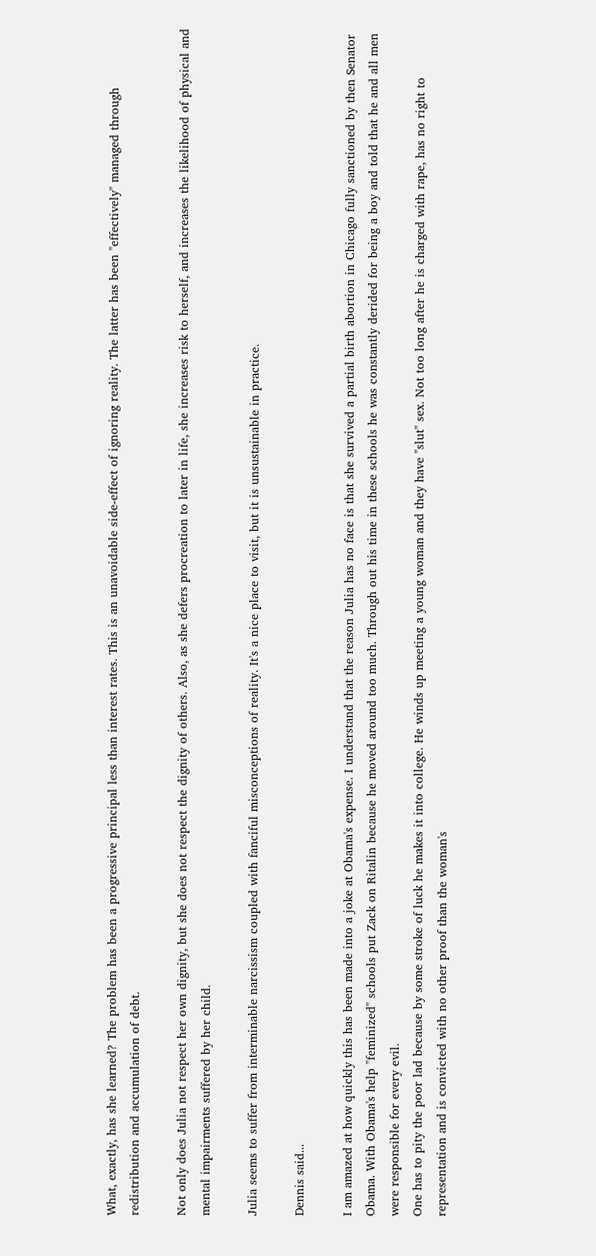What, exactly, has she learned? The problem has been a progressive principal less than interest rates. This is an unavoidable side-effect of ignoring reality. The latter has been "effectively" managed through redistribution and accumulation of debt.

Not only does Julia not respect her own dignity, but she does not respect the dignity of others. Also, as she defers procreation to later in life, she increases risk to herself, and increases the likelihood of physical and mental impairments suffered by her child.

Julia seems to suffer from interminable narcissism coupled with fanciful misconceptions of reality. It's a nice place to visit, but it is unsustainable in practice.

Dennis said...

I am amazed at how quickly this has been made into a joke at Obama's expense. I understand that the reason Julia has no face is that she survived a partial birth abortion in Chicago fully sanctioned by then Senator Obama. With Obama's help "feminized" schools put Zack on Ritalin because he moved around too much. Through out his time in these schools he was constantly derided for being a boy and told that he and all men were responsible for every evil.
One has to pity the poor lad because by some stroke of luck he makes it into college. He winds up meeting a young woman and they have "slut" sex. Not too long after he is charged with rape, has no right to representation and is convicted with no other proof than the woman's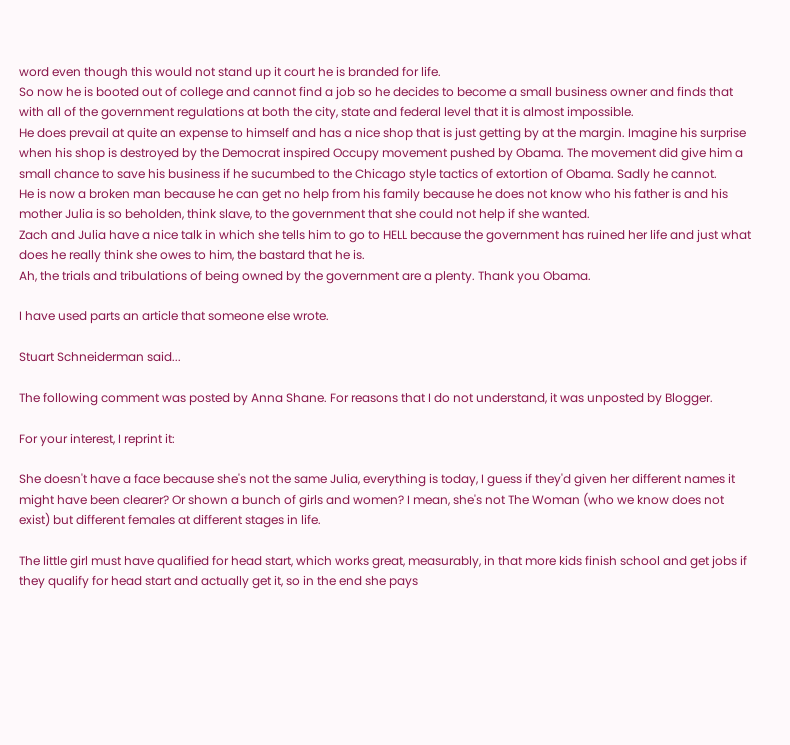word even though this would not stand up it court he is branded for life.
So now he is booted out of college and cannot find a job so he decides to become a small business owner and finds that with all of the government regulations at both the city, state and federal level that it is almost impossible.
He does prevail at quite an expense to himself and has a nice shop that is just getting by at the margin. Imagine his surprise when his shop is destroyed by the Democrat inspired Occupy movement pushed by Obama. The movement did give him a small chance to save his business if he sucumbed to the Chicago style tactics of extortion of Obama. Sadly he cannot.
He is now a broken man because he can get no help from his family because he does not know who his father is and his mother Julia is so beholden, think slave, to the government that she could not help if she wanted.
Zach and Julia have a nice talk in which she tells him to go to HELL because the government has ruined her life and just what does he really think she owes to him, the bastard that he is.
Ah, the trials and tribulations of being owned by the government are a plenty. Thank you Obama.

I have used parts an article that someone else wrote.

Stuart Schneiderman said...

The following comment was posted by Anna Shane. For reasons that I do not understand, it was unposted by Blogger.

For your interest, I reprint it:

She doesn't have a face because she's not the same Julia, everything is today, I guess if they'd given her different names it might have been clearer? Or shown a bunch of girls and women? I mean, she's not The Woman (who we know does not exist) but different females at different stages in life.

The little girl must have qualified for head start, which works great, measurably, in that more kids finish school and get jobs if they qualify for head start and actually get it, so in the end she pays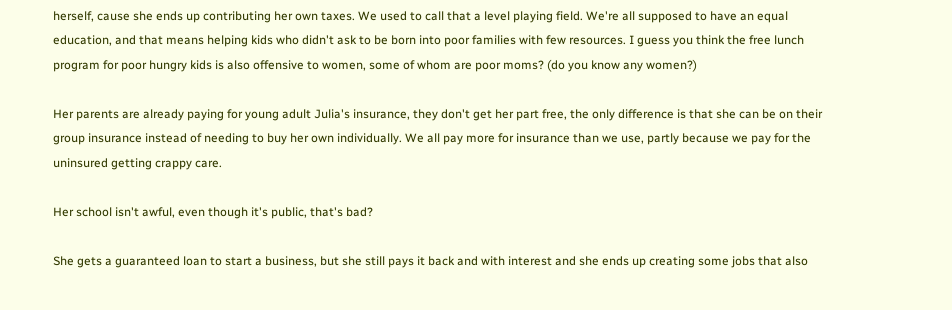herself, cause she ends up contributing her own taxes. We used to call that a level playing field. We're all supposed to have an equal education, and that means helping kids who didn't ask to be born into poor families with few resources. I guess you think the free lunch program for poor hungry kids is also offensive to women, some of whom are poor moms? (do you know any women?)

Her parents are already paying for young adult Julia's insurance, they don't get her part free, the only difference is that she can be on their group insurance instead of needing to buy her own individually. We all pay more for insurance than we use, partly because we pay for the uninsured getting crappy care.

Her school isn't awful, even though it's public, that's bad?

She gets a guaranteed loan to start a business, but she still pays it back and with interest and she ends up creating some jobs that also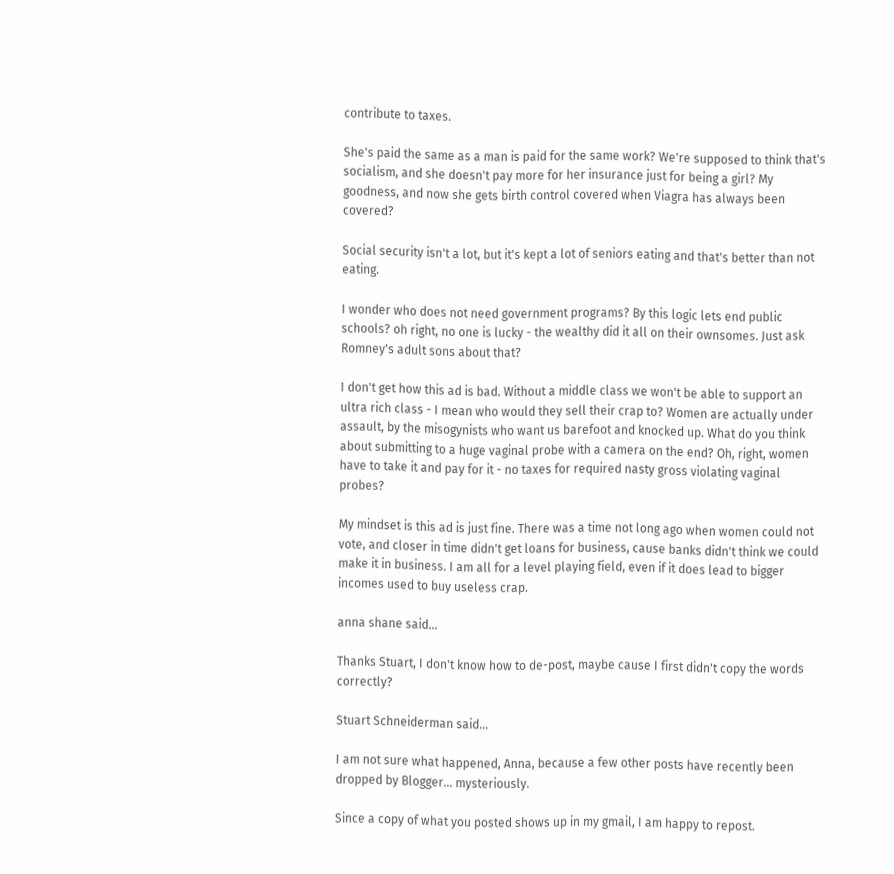contribute to taxes.

She's paid the same as a man is paid for the same work? We're supposed to think that's socialism, and she doesn't pay more for her insurance just for being a girl? My goodness, and now she gets birth control covered when Viagra has always been covered?

Social security isn't a lot, but it's kept a lot of seniors eating and that's better than not eating.

I wonder who does not need government programs? By this logic lets end public schools? oh right, no one is lucky - the wealthy did it all on their ownsomes. Just ask Romney's adult sons about that?

I don't get how this ad is bad. Without a middle class we won't be able to support an ultra rich class - I mean who would they sell their crap to? Women are actually under assault, by the misogynists who want us barefoot and knocked up. What do you think about submitting to a huge vaginal probe with a camera on the end? Oh, right, women have to take it and pay for it - no taxes for required nasty gross violating vaginal probes?

My mindset is this ad is just fine. There was a time not long ago when women could not vote, and closer in time didn't get loans for business, cause banks didn't think we could make it in business. I am all for a level playing field, even if it does lead to bigger incomes used to buy useless crap.

anna shane said...

Thanks Stuart, I don't know how to de-post, maybe cause I first didn't copy the words correctly?

Stuart Schneiderman said...

I am not sure what happened, Anna, because a few other posts have recently been dropped by Blogger... mysteriously.

Since a copy of what you posted shows up in my gmail, I am happy to repost.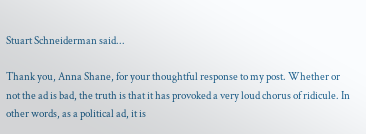Stuart Schneiderman said...

Thank you, Anna Shane, for your thoughtful response to my post. Whether or not the ad is bad, the truth is that it has provoked a very loud chorus of ridicule. In other words, as a political ad, it is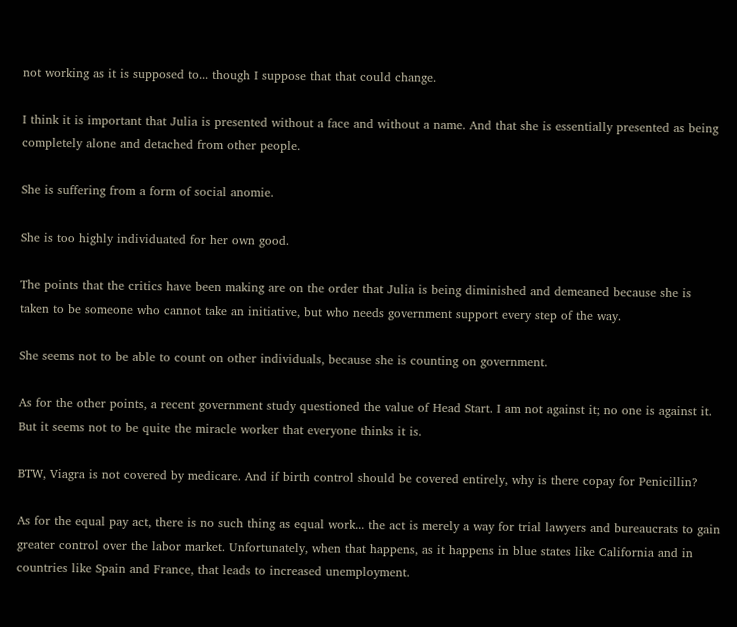not working as it is supposed to... though I suppose that that could change.

I think it is important that Julia is presented without a face and without a name. And that she is essentially presented as being completely alone and detached from other people.

She is suffering from a form of social anomie.

She is too highly individuated for her own good.

The points that the critics have been making are on the order that Julia is being diminished and demeaned because she is taken to be someone who cannot take an initiative, but who needs government support every step of the way.

She seems not to be able to count on other individuals, because she is counting on government.

As for the other points, a recent government study questioned the value of Head Start. I am not against it; no one is against it. But it seems not to be quite the miracle worker that everyone thinks it is.

BTW, Viagra is not covered by medicare. And if birth control should be covered entirely, why is there copay for Penicillin?

As for the equal pay act, there is no such thing as equal work... the act is merely a way for trial lawyers and bureaucrats to gain greater control over the labor market. Unfortunately, when that happens, as it happens in blue states like California and in countries like Spain and France, that leads to increased unemployment.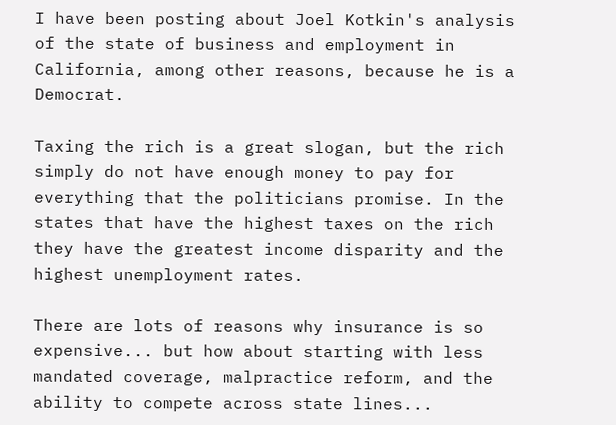I have been posting about Joel Kotkin's analysis of the state of business and employment in California, among other reasons, because he is a Democrat.

Taxing the rich is a great slogan, but the rich simply do not have enough money to pay for everything that the politicians promise. In the states that have the highest taxes on the rich they have the greatest income disparity and the highest unemployment rates.

There are lots of reasons why insurance is so expensive... but how about starting with less mandated coverage, malpractice reform, and the ability to compete across state lines...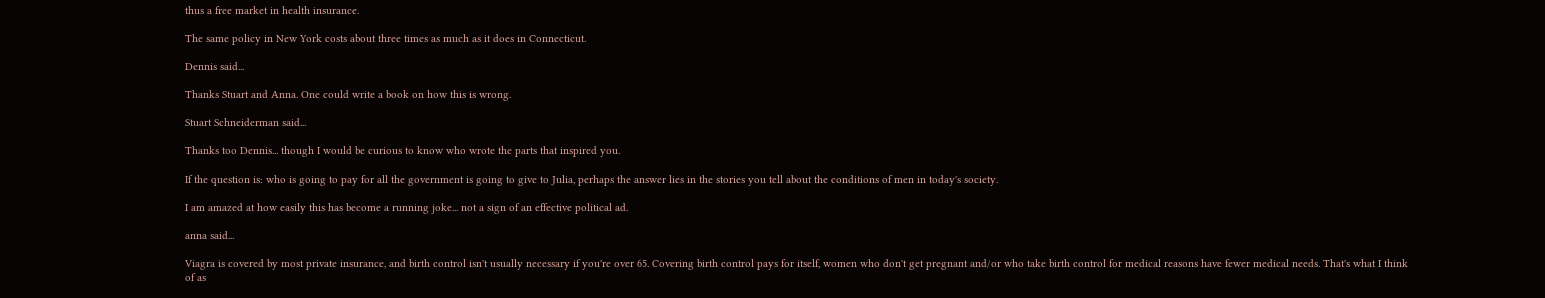thus a free market in health insurance.

The same policy in New York costs about three times as much as it does in Connecticut.

Dennis said...

Thanks Stuart and Anna. One could write a book on how this is wrong.

Stuart Schneiderman said...

Thanks too Dennis... though I would be curious to know who wrote the parts that inspired you.

If the question is: who is going to pay for all the government is going to give to Julia, perhaps the answer lies in the stories you tell about the conditions of men in today's society.

I am amazed at how easily this has become a running joke... not a sign of an effective political ad.

anna said...

Viagra is covered by most private insurance, and birth control isn't usually necessary if you're over 65. Covering birth control pays for itself, women who don't get pregnant and/or who take birth control for medical reasons have fewer medical needs. That's what I think of as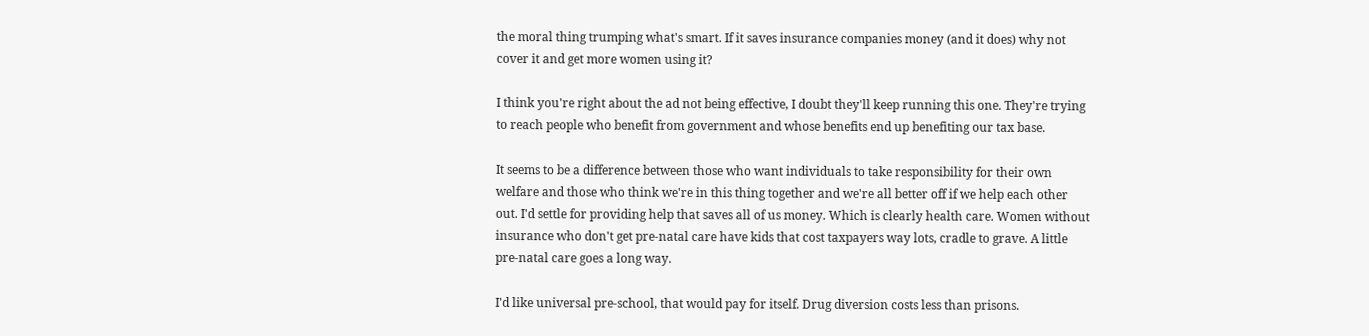the moral thing trumping what's smart. If it saves insurance companies money (and it does) why not cover it and get more women using it?

I think you're right about the ad not being effective, I doubt they'll keep running this one. They're trying to reach people who benefit from government and whose benefits end up benefiting our tax base.

It seems to be a difference between those who want individuals to take responsibility for their own welfare and those who think we're in this thing together and we're all better off if we help each other out. I'd settle for providing help that saves all of us money. Which is clearly health care. Women without insurance who don't get pre-natal care have kids that cost taxpayers way lots, cradle to grave. A little pre-natal care goes a long way.

I'd like universal pre-school, that would pay for itself. Drug diversion costs less than prisons.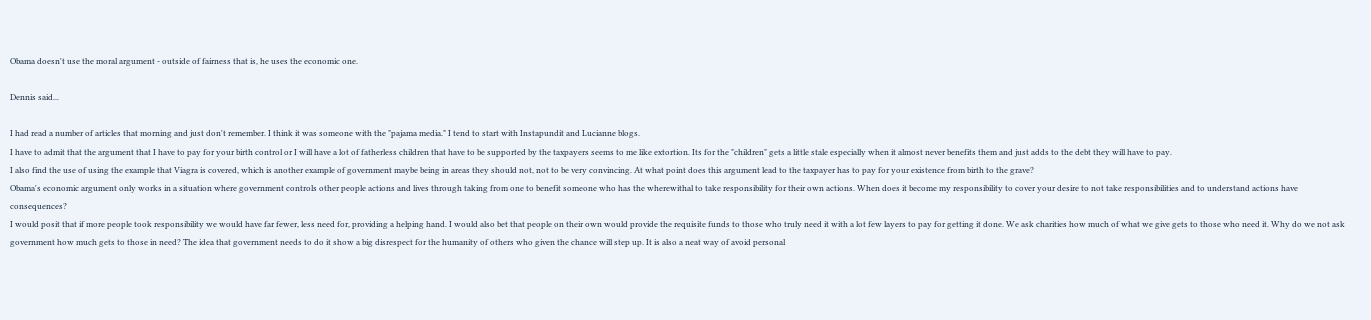Obama doesn't use the moral argument - outside of fairness that is, he uses the economic one.

Dennis said...

I had read a number of articles that morning and just don't remember. I think it was someone with the "pajama media." I tend to start with Instapundit and Lucianne blogs.
I have to admit that the argument that I have to pay for your birth control or I will have a lot of fatherless children that have to be supported by the taxpayers seems to me like extortion. Its for the "children" gets a little stale especially when it almost never benefits them and just adds to the debt they will have to pay.
I also find the use of using the example that Viagra is covered, which is another example of government maybe being in areas they should not, not to be very convincing. At what point does this argument lead to the taxpayer has to pay for your existence from birth to the grave?
Obama's economic argument only works in a situation where government controls other people actions and lives through taking from one to benefit someone who has the wherewithal to take responsibility for their own actions. When does it become my responsibility to cover your desire to not take responsibilities and to understand actions have consequences?
I would posit that if more people took responsibility we would have far fewer, less need for, providing a helping hand. I would also bet that people on their own would provide the requisite funds to those who truly need it with a lot few layers to pay for getting it done. We ask charities how much of what we give gets to those who need it. Why do we not ask government how much gets to those in need? The idea that government needs to do it show a big disrespect for the humanity of others who given the chance will step up. It is also a neat way of avoid personal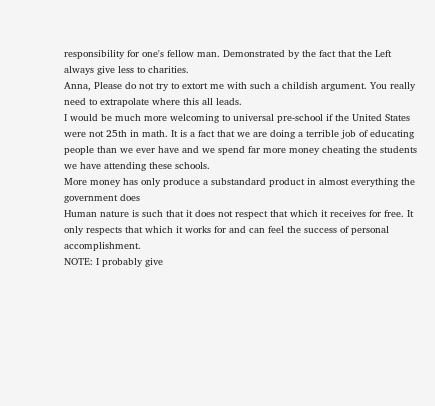responsibility for one's fellow man. Demonstrated by the fact that the Left always give less to charities.
Anna, Please do not try to extort me with such a childish argument. You really need to extrapolate where this all leads.
I would be much more welcoming to universal pre-school if the United States were not 25th in math. It is a fact that we are doing a terrible job of educating people than we ever have and we spend far more money cheating the students we have attending these schools.
More money has only produce a substandard product in almost everything the government does
Human nature is such that it does not respect that which it receives for free. It only respects that which it works for and can feel the success of personal accomplishment.
NOTE: I probably give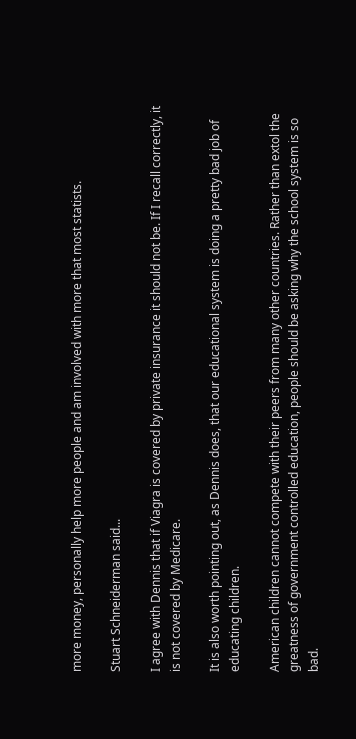more money, personally help more people and am involved with more that most statists.

Stuart Schneiderman said...

I agree with Dennis that if Viagra is covered by private insurance it should not be. If I recall correctly, it is not covered by Medicare.

It is also worth pointing out, as Dennis does, that our educational system is doing a pretty bad job of educating children.

American children cannot compete with their peers from many other countries. Rather than extol the greatness of government controlled education, people should be asking why the school system is so bad.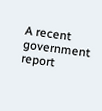A recent government report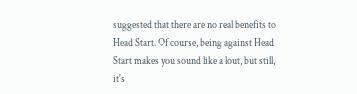suggested that there are no real benefits to Head Start. Of course, being against Head Start makes you sound like a lout, but still, it's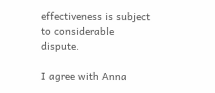effectiveness is subject to considerable dispute.

I agree with Anna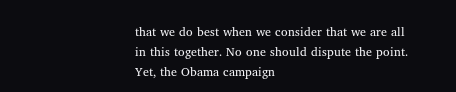that we do best when we consider that we are all in this together. No one should dispute the point. Yet, the Obama campaign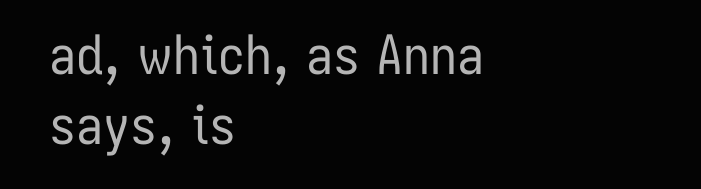ad, which, as Anna says, is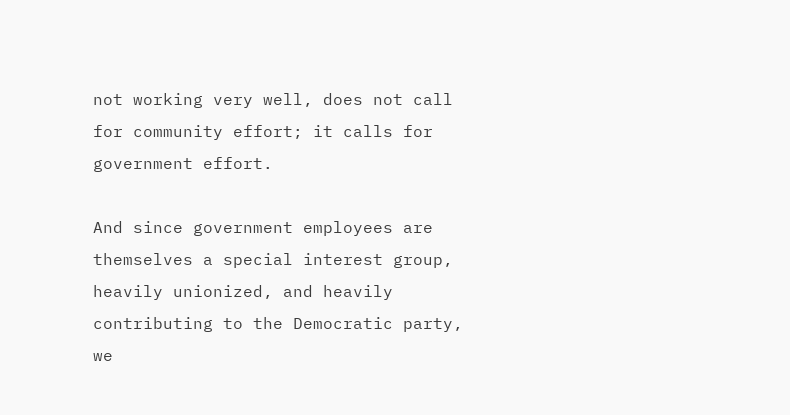not working very well, does not call for community effort; it calls for government effort.

And since government employees are themselves a special interest group, heavily unionized, and heavily contributing to the Democratic party, we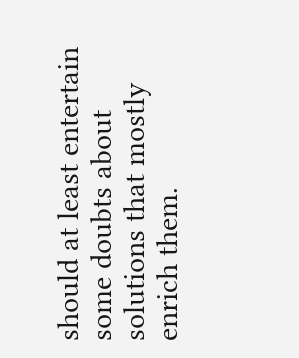should at least entertain some doubts about solutions that mostly enrich them.